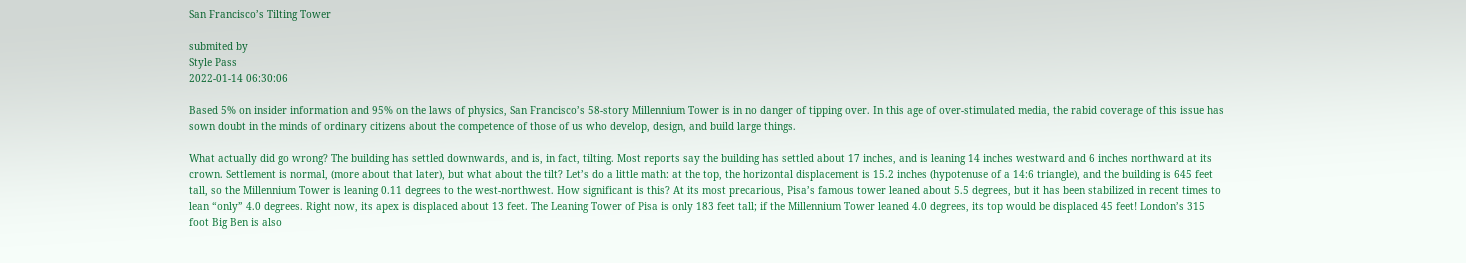San Francisco’s Tilting Tower

submited by
Style Pass
2022-01-14 06:30:06

Based 5% on insider information and 95% on the laws of physics, San Francisco’s 58-story Millennium Tower is in no danger of tipping over. In this age of over-stimulated media, the rabid coverage of this issue has sown doubt in the minds of ordinary citizens about the competence of those of us who develop, design, and build large things.

What actually did go wrong? The building has settled downwards, and is, in fact, tilting. Most reports say the building has settled about 17 inches, and is leaning 14 inches westward and 6 inches northward at its crown. Settlement is normal, (more about that later), but what about the tilt? Let’s do a little math: at the top, the horizontal displacement is 15.2 inches (hypotenuse of a 14:6 triangle), and the building is 645 feet tall, so the Millennium Tower is leaning 0.11 degrees to the west-northwest. How significant is this? At its most precarious, Pisa’s famous tower leaned about 5.5 degrees, but it has been stabilized in recent times to lean “only” 4.0 degrees. Right now, its apex is displaced about 13 feet. The Leaning Tower of Pisa is only 183 feet tall; if the Millennium Tower leaned 4.0 degrees, its top would be displaced 45 feet! London’s 315 foot Big Ben is also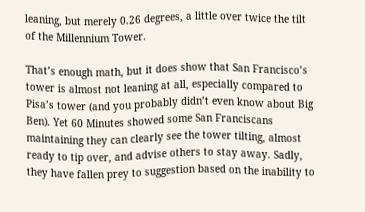leaning, but merely 0.26 degrees, a little over twice the tilt of the Millennium Tower.

That’s enough math, but it does show that San Francisco’s tower is almost not leaning at all, especially compared to Pisa’s tower (and you probably didn’t even know about Big Ben). Yet 60 Minutes showed some San Franciscans maintaining they can clearly see the tower tilting, almost ready to tip over, and advise others to stay away. Sadly, they have fallen prey to suggestion based on the inability to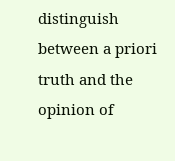distinguish between a priori truth and the opinion of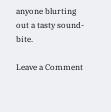anyone blurting out a tasty sound-bite.

Leave a Comment